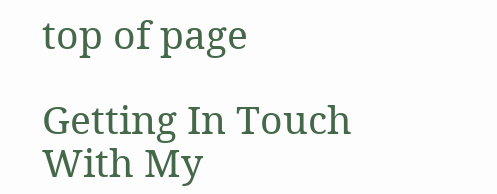top of page

Getting In Touch With My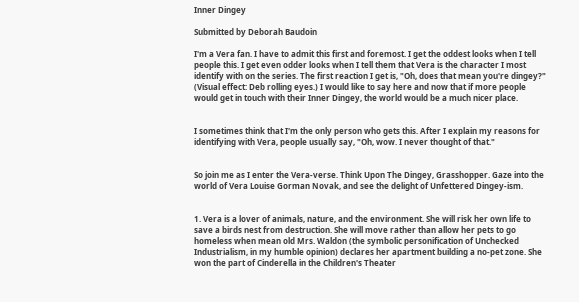Inner Dingey

Submitted by Deborah Baudoin

I'm a Vera fan. I have to admit this first and foremost. I get the oddest looks when I tell people this. I get even odder looks when I tell them that Vera is the character I most identify with on the series. The first reaction I get is, "Oh, does that mean you're dingey?" (Visual effect: Deb rolling eyes.) I would like to say here and now that if more people would get in touch with their Inner Dingey, the world would be a much nicer place.


I sometimes think that I'm the only person who gets this. After I explain my reasons for identifying with Vera, people usually say, "Oh, wow. I never thought of that."


So join me as I enter the Vera-verse. Think Upon The Dingey, Grasshopper. Gaze into the world of Vera Louise Gorman Novak, and see the delight of Unfettered Dingey-ism.


1. Vera is a lover of animals, nature, and the environment. She will risk her own life to save a birds nest from destruction. She will move rather than allow her pets to go homeless when mean old Mrs. Waldon (the symbolic personification of Unchecked Industrialism, in my humble opinion) declares her apartment building a no-pet zone. She won the part of Cinderella in the Children's Theater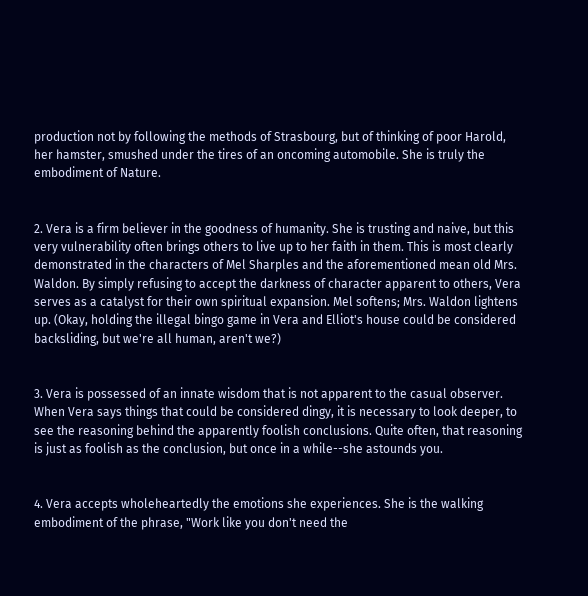production not by following the methods of Strasbourg, but of thinking of poor Harold, her hamster, smushed under the tires of an oncoming automobile. She is truly the embodiment of Nature.


2. Vera is a firm believer in the goodness of humanity. She is trusting and naive, but this very vulnerability often brings others to live up to her faith in them. This is most clearly demonstrated in the characters of Mel Sharples and the aforementioned mean old Mrs. Waldon. By simply refusing to accept the darkness of character apparent to others, Vera serves as a catalyst for their own spiritual expansion. Mel softens; Mrs. Waldon lightens up. (Okay, holding the illegal bingo game in Vera and Elliot's house could be considered backsliding, but we're all human, aren't we?)


3. Vera is possessed of an innate wisdom that is not apparent to the casual observer. When Vera says things that could be considered dingy, it is necessary to look deeper, to see the reasoning behind the apparently foolish conclusions. Quite often, that reasoning is just as foolish as the conclusion, but once in a while--she astounds you.


4. Vera accepts wholeheartedly the emotions she experiences. She is the walking embodiment of the phrase, "Work like you don't need the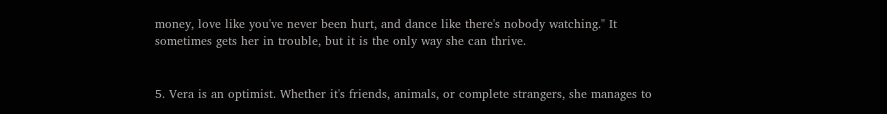money, love like you've never been hurt, and dance like there's nobody watching." It sometimes gets her in trouble, but it is the only way she can thrive.


5. Vera is an optimist. Whether it's friends, animals, or complete strangers, she manages to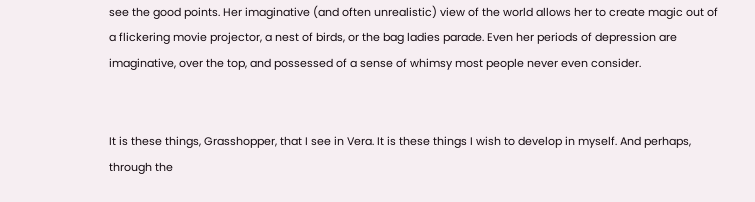see the good points. Her imaginative (and often unrealistic) view of the world allows her to create magic out of a flickering movie projector, a nest of birds, or the bag ladies parade. Even her periods of depression are imaginative, over the top, and possessed of a sense of whimsy most people never even consider.


It is these things, Grasshopper, that I see in Vera. It is these things I wish to develop in myself. And perhaps, through the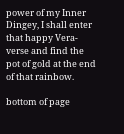power of my Inner Dingey, I shall enter that happy Vera-verse and find the pot of gold at the end of that rainbow.

bottom of page